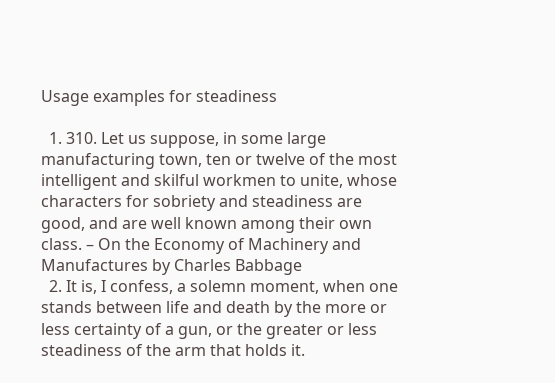Usage examples for steadiness

  1. 310. Let us suppose, in some large manufacturing town, ten or twelve of the most intelligent and skilful workmen to unite, whose characters for sobriety and steadiness are good, and are well known among their own class. – On the Economy of Machinery and Manufactures by Charles Babbage
  2. It is, I confess, a solemn moment, when one stands between life and death by the more or less certainty of a gun, or the greater or less steadiness of the arm that holds it.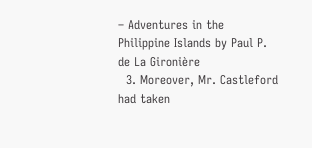– Adventures in the Philippine Islands by Paul P. de La Gironière
  3. Moreover, Mr. Castleford had taken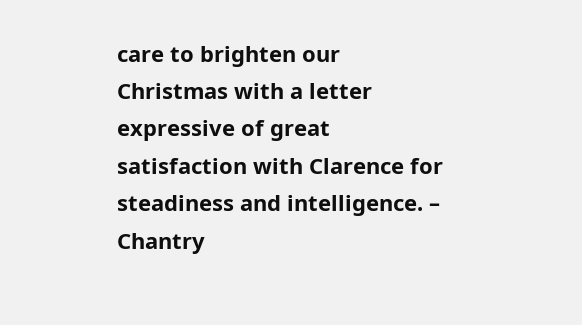care to brighten our Christmas with a letter expressive of great satisfaction with Clarence for steadiness and intelligence. – Chantry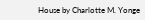House by Charlotte M. Yonge